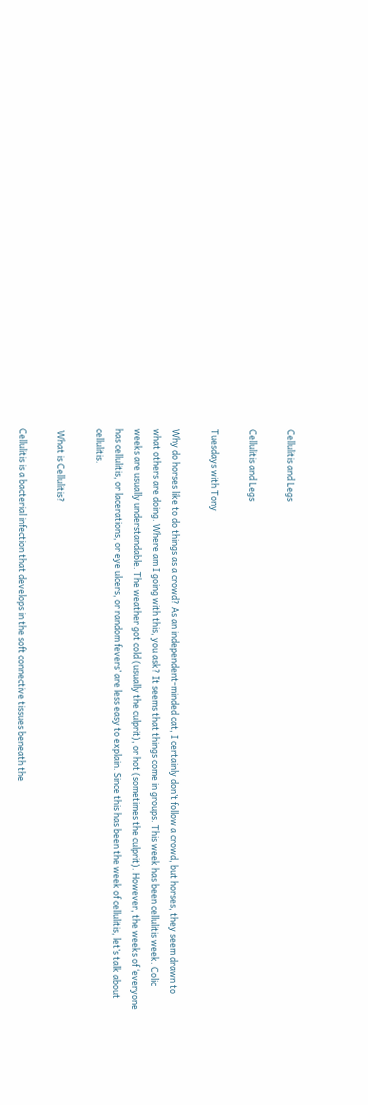Cellulitis and Legs

Cellulitis and Legs

Tuesdays with Tony

Why do horses like to do things as a crowd? As an independent-minded cat, I certainly don’t follow a crowd, but horses, they seem drawn to what others are doing. Where am I going with this, you ask? It seems that things come in groups. This week has been cellulitis week. Colic weeks are usually understandable. The weather got cold (usually the culprit), or hot (sometimes the culprit). However, the weeks of ‘everyone has cellulitis, or lacerations, or eye ulcers, or random fevers’ are less easy to explain. Since this has been the week of cellulitis, let’s talk about cellulitis.

 What is Cellulitis?

Cellulitis is a bacterial infection that develops in the soft connective tissues beneath the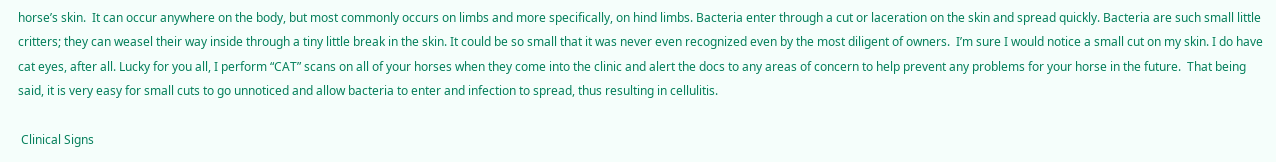horse’s skin.  It can occur anywhere on the body, but most commonly occurs on limbs and more specifically, on hind limbs. Bacteria enter through a cut or laceration on the skin and spread quickly. Bacteria are such small little critters; they can weasel their way inside through a tiny little break in the skin. It could be so small that it was never even recognized even by the most diligent of owners.  I’m sure I would notice a small cut on my skin. I do have cat eyes, after all. Lucky for you all, I perform “CAT” scans on all of your horses when they come into the clinic and alert the docs to any areas of concern to help prevent any problems for your horse in the future.  That being said, it is very easy for small cuts to go unnoticed and allow bacteria to enter and infection to spread, thus resulting in cellulitis.

 Clinical Signs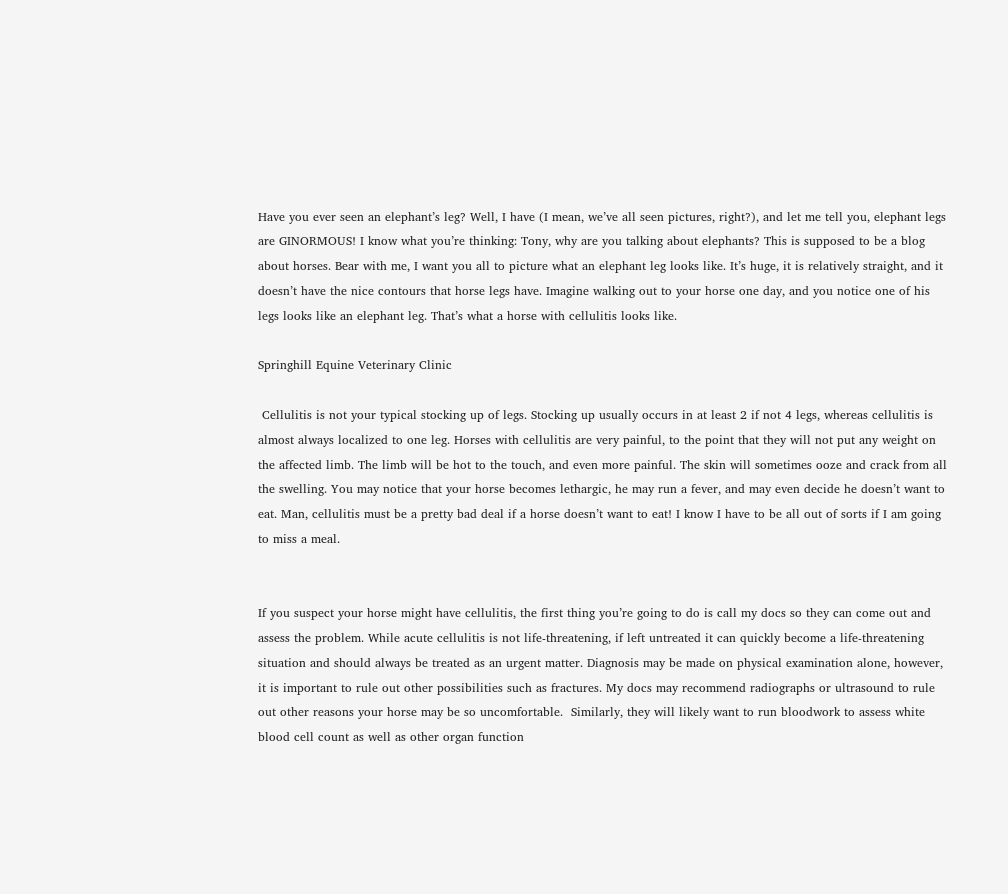Have you ever seen an elephant’s leg? Well, I have (I mean, we’ve all seen pictures, right?), and let me tell you, elephant legs are GINORMOUS! I know what you’re thinking: Tony, why are you talking about elephants? This is supposed to be a blog about horses. Bear with me, I want you all to picture what an elephant leg looks like. It’s huge, it is relatively straight, and it doesn’t have the nice contours that horse legs have. Imagine walking out to your horse one day, and you notice one of his legs looks like an elephant leg. That’s what a horse with cellulitis looks like.

Springhill Equine Veterinary Clinic

 Cellulitis is not your typical stocking up of legs. Stocking up usually occurs in at least 2 if not 4 legs, whereas cellulitis is almost always localized to one leg. Horses with cellulitis are very painful, to the point that they will not put any weight on the affected limb. The limb will be hot to the touch, and even more painful. The skin will sometimes ooze and crack from all the swelling. You may notice that your horse becomes lethargic, he may run a fever, and may even decide he doesn’t want to eat. Man, cellulitis must be a pretty bad deal if a horse doesn’t want to eat! I know I have to be all out of sorts if I am going to miss a meal.


If you suspect your horse might have cellulitis, the first thing you’re going to do is call my docs so they can come out and assess the problem. While acute cellulitis is not life-threatening, if left untreated it can quickly become a life-threatening situation and should always be treated as an urgent matter. Diagnosis may be made on physical examination alone, however, it is important to rule out other possibilities such as fractures. My docs may recommend radiographs or ultrasound to rule out other reasons your horse may be so uncomfortable.  Similarly, they will likely want to run bloodwork to assess white blood cell count as well as other organ function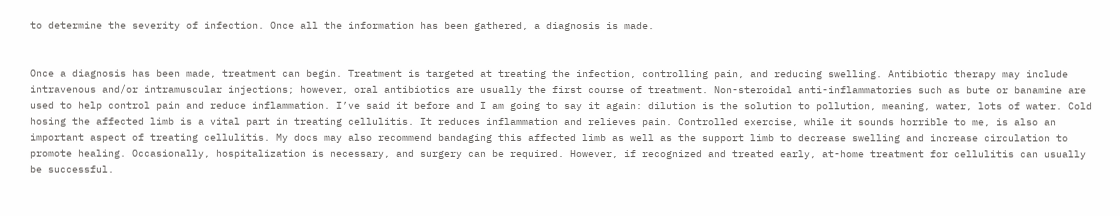to determine the severity of infection. Once all the information has been gathered, a diagnosis is made.


Once a diagnosis has been made, treatment can begin. Treatment is targeted at treating the infection, controlling pain, and reducing swelling. Antibiotic therapy may include intravenous and/or intramuscular injections; however, oral antibiotics are usually the first course of treatment. Non-steroidal anti-inflammatories such as bute or banamine are used to help control pain and reduce inflammation. I’ve said it before and I am going to say it again: dilution is the solution to pollution, meaning, water, lots of water. Cold hosing the affected limb is a vital part in treating cellulitis. It reduces inflammation and relieves pain. Controlled exercise, while it sounds horrible to me, is also an important aspect of treating cellulitis. My docs may also recommend bandaging this affected limb as well as the support limb to decrease swelling and increase circulation to promote healing. Occasionally, hospitalization is necessary, and surgery can be required. However, if recognized and treated early, at-home treatment for cellulitis can usually be successful.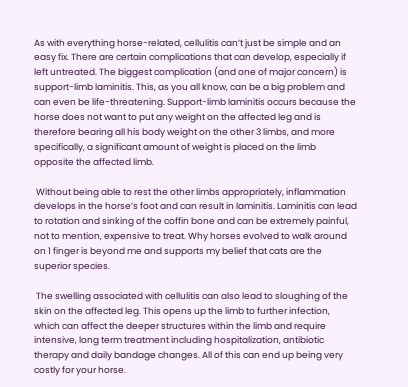As with everything horse-related, cellulitis can’t just be simple and an easy fix. There are certain complications that can develop, especially if left untreated. The biggest complication (and one of major concern) is support-limb laminitis. This, as you all know, can be a big problem and can even be life-threatening. Support-limb laminitis occurs because the horse does not want to put any weight on the affected leg and is therefore bearing all his body weight on the other 3 limbs, and more specifically, a significant amount of weight is placed on the limb opposite the affected limb.

 Without being able to rest the other limbs appropriately, inflammation develops in the horse’s foot and can result in laminitis. Laminitis can lead to rotation and sinking of the coffin bone and can be extremely painful, not to mention, expensive to treat. Why horses evolved to walk around on 1 finger is beyond me and supports my belief that cats are the superior species.

 The swelling associated with cellulitis can also lead to sloughing of the skin on the affected leg. This opens up the limb to further infection, which can affect the deeper structures within the limb and require intensive, long term treatment including hospitalization, antibiotic therapy and daily bandage changes. All of this can end up being very costly for your horse.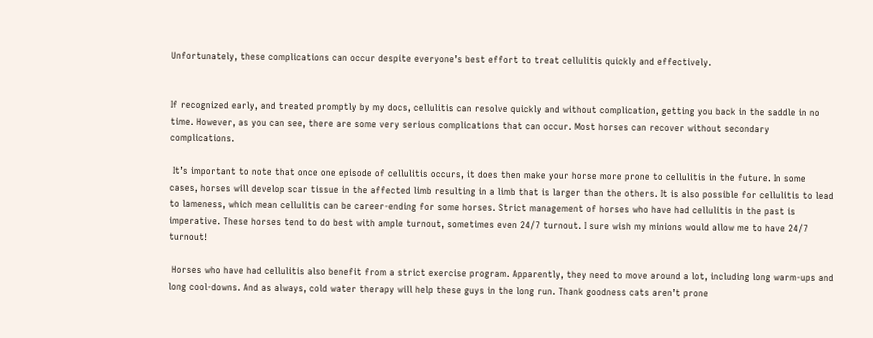Unfortunately, these complications can occur despite everyone’s best effort to treat cellulitis quickly and effectively.


If recognized early, and treated promptly by my docs, cellulitis can resolve quickly and without complication, getting you back in the saddle in no time. However, as you can see, there are some very serious complications that can occur. Most horses can recover without secondary complications.

 It’s important to note that once one episode of cellulitis occurs, it does then make your horse more prone to cellulitis in the future. In some cases, horses will develop scar tissue in the affected limb resulting in a limb that is larger than the others. It is also possible for cellulitis to lead to lameness, which mean cellulitis can be career-ending for some horses. Strict management of horses who have had cellulitis in the past is imperative. These horses tend to do best with ample turnout, sometimes even 24/7 turnout. I sure wish my minions would allow me to have 24/7 turnout!

 Horses who have had cellulitis also benefit from a strict exercise program. Apparently, they need to move around a lot, including long warm-ups and long cool-downs. And as always, cold water therapy will help these guys in the long run. Thank goodness cats aren’t prone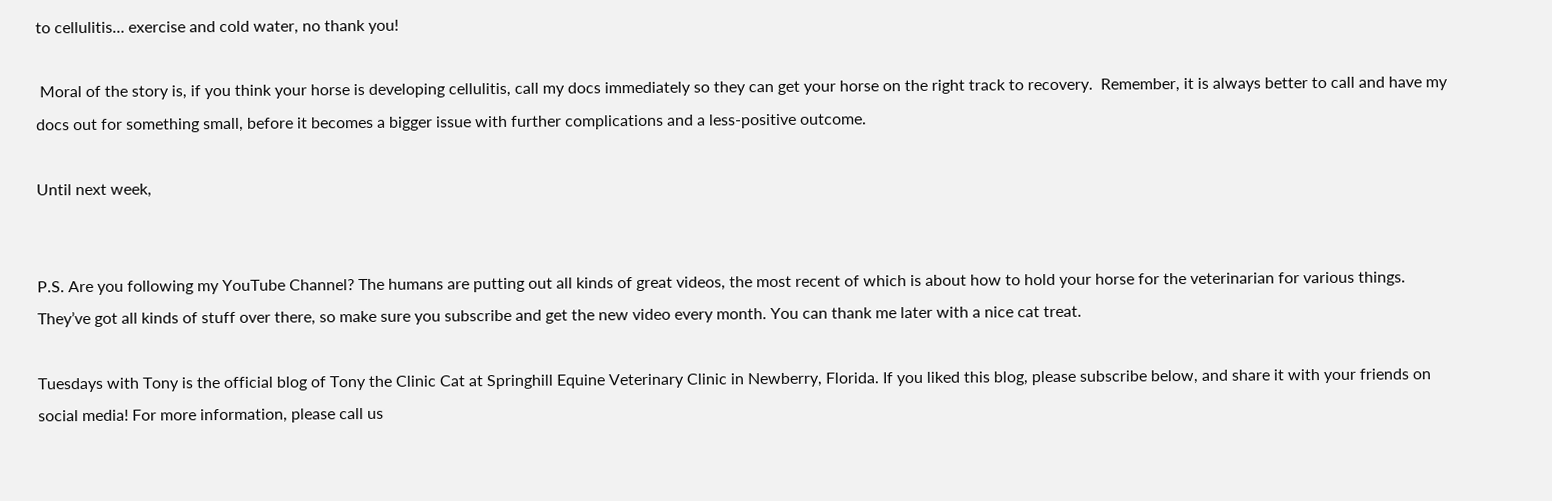to cellulitis… exercise and cold water, no thank you!

 Moral of the story is, if you think your horse is developing cellulitis, call my docs immediately so they can get your horse on the right track to recovery.  Remember, it is always better to call and have my docs out for something small, before it becomes a bigger issue with further complications and a less-positive outcome.

Until next week,


P.S. Are you following my YouTube Channel? The humans are putting out all kinds of great videos, the most recent of which is about how to hold your horse for the veterinarian for various things. They’ve got all kinds of stuff over there, so make sure you subscribe and get the new video every month. You can thank me later with a nice cat treat.

Tuesdays with Tony is the official blog of Tony the Clinic Cat at Springhill Equine Veterinary Clinic in Newberry, Florida. If you liked this blog, please subscribe below, and share it with your friends on social media! For more information, please call us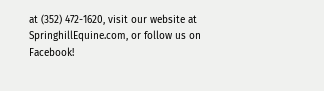at (352) 472-1620, visit our website at SpringhillEquine.com, or follow us on Facebook!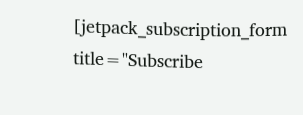[jetpack_subscription_form title="Subscribe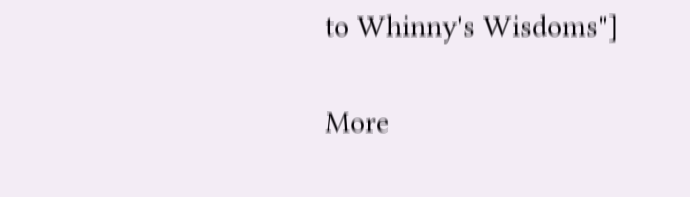to Whinny's Wisdoms"]

More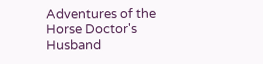Adventures of the Horse Doctor's Husband